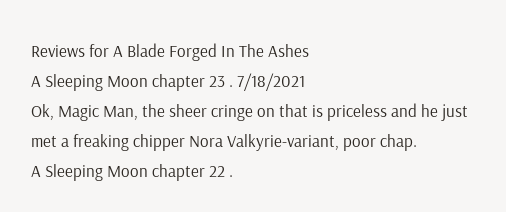Reviews for A Blade Forged In The Ashes
A Sleeping Moon chapter 23 . 7/18/2021
Ok, Magic Man, the sheer cringe on that is priceless and he just met a freaking chipper Nora Valkyrie-variant, poor chap.
A Sleeping Moon chapter 22 .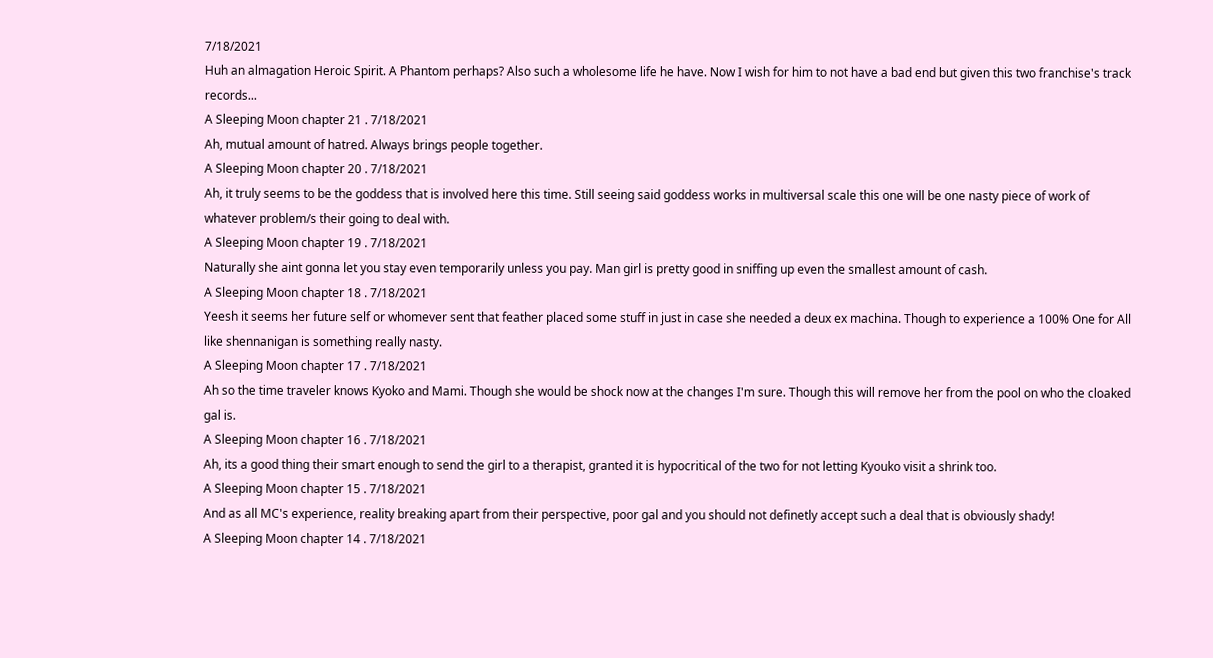7/18/2021
Huh an almagation Heroic Spirit. A Phantom perhaps? Also such a wholesome life he have. Now I wish for him to not have a bad end but given this two franchise's track records...
A Sleeping Moon chapter 21 . 7/18/2021
Ah, mutual amount of hatred. Always brings people together.
A Sleeping Moon chapter 20 . 7/18/2021
Ah, it truly seems to be the goddess that is involved here this time. Still seeing said goddess works in multiversal scale this one will be one nasty piece of work of whatever problem/s their going to deal with.
A Sleeping Moon chapter 19 . 7/18/2021
Naturally she aint gonna let you stay even temporarily unless you pay. Man girl is pretty good in sniffing up even the smallest amount of cash.
A Sleeping Moon chapter 18 . 7/18/2021
Yeesh it seems her future self or whomever sent that feather placed some stuff in just in case she needed a deux ex machina. Though to experience a 100% One for All like shennanigan is something really nasty.
A Sleeping Moon chapter 17 . 7/18/2021
Ah so the time traveler knows Kyoko and Mami. Though she would be shock now at the changes I'm sure. Though this will remove her from the pool on who the cloaked gal is.
A Sleeping Moon chapter 16 . 7/18/2021
Ah, its a good thing their smart enough to send the girl to a therapist, granted it is hypocritical of the two for not letting Kyouko visit a shrink too.
A Sleeping Moon chapter 15 . 7/18/2021
And as all MC's experience, reality breaking apart from their perspective, poor gal and you should not definetly accept such a deal that is obviously shady!
A Sleeping Moon chapter 14 . 7/18/2021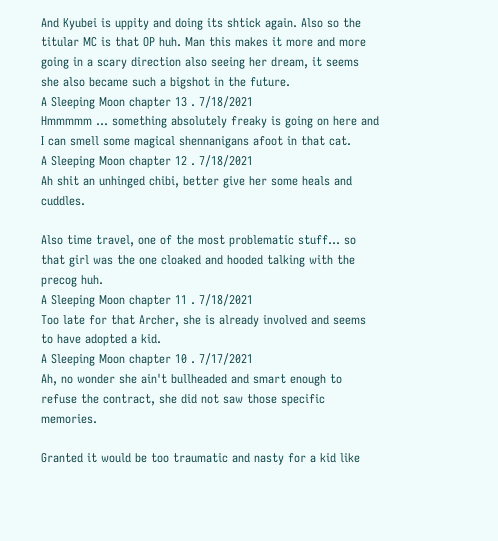And Kyubei is uppity and doing its shtick again. Also so the titular MC is that OP huh. Man this makes it more and more going in a scary direction also seeing her dream, it seems she also became such a bigshot in the future.
A Sleeping Moon chapter 13 . 7/18/2021
Hmmmmm ... something absolutely freaky is going on here and I can smell some magical shennanigans afoot in that cat.
A Sleeping Moon chapter 12 . 7/18/2021
Ah shit an unhinged chibi, better give her some heals and cuddles.

Also time travel, one of the most problematic stuff... so that girl was the one cloaked and hooded talking with the precog huh.
A Sleeping Moon chapter 11 . 7/18/2021
Too late for that Archer, she is already involved and seems to have adopted a kid.
A Sleeping Moon chapter 10 . 7/17/2021
Ah, no wonder she ain't bullheaded and smart enough to refuse the contract, she did not saw those specific memories.

Granted it would be too traumatic and nasty for a kid like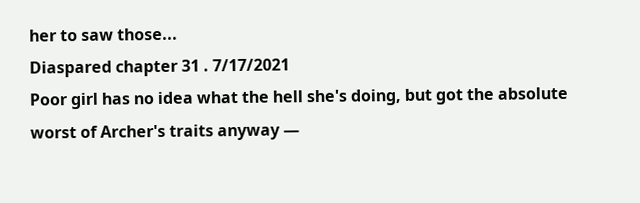her to saw those...
Diaspared chapter 31 . 7/17/2021
Poor girl has no idea what the hell she's doing, but got the absolute worst of Archer's traits anyway —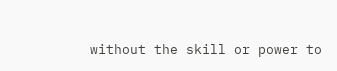without the skill or power to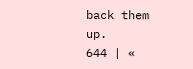back them up.
644 | «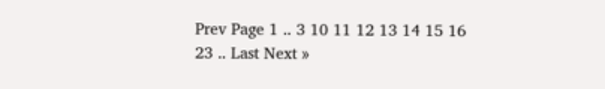Prev Page 1 .. 3 10 11 12 13 14 15 16 23 .. Last Next »